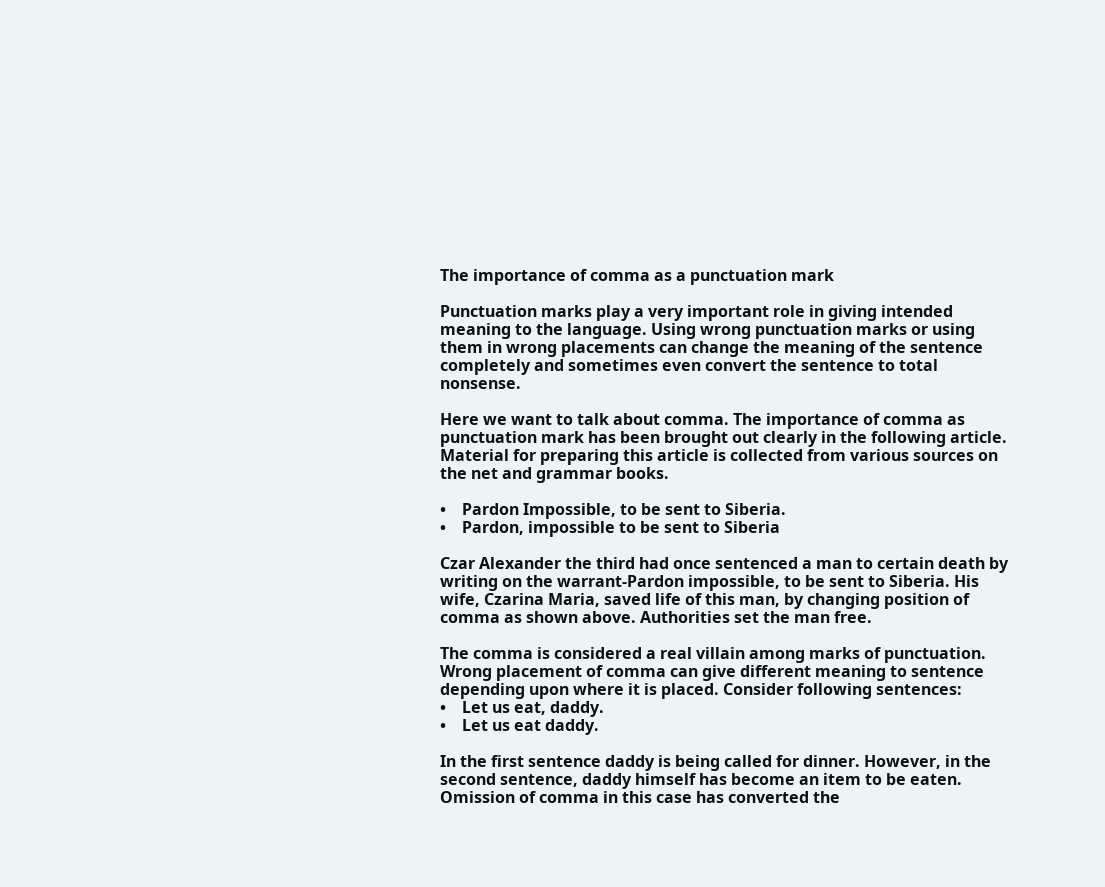The importance of comma as a punctuation mark

Punctuation marks play a very important role in giving intended meaning to the language. Using wrong punctuation marks or using them in wrong placements can change the meaning of the sentence completely and sometimes even convert the sentence to total nonsense.

Here we want to talk about comma. The importance of comma as punctuation mark has been brought out clearly in the following article. Material for preparing this article is collected from various sources on the net and grammar books.

•    Pardon Impossible, to be sent to Siberia.
•    Pardon, impossible to be sent to Siberia

Czar Alexander the third had once sentenced a man to certain death by writing on the warrant-Pardon impossible, to be sent to Siberia. His wife, Czarina Maria, saved life of this man, by changing position of comma as shown above. Authorities set the man free.

The comma is considered a real villain among marks of punctuation. Wrong placement of comma can give different meaning to sentence depending upon where it is placed. Consider following sentences:
•    Let us eat, daddy.
•    Let us eat daddy.

In the first sentence daddy is being called for dinner. However, in the second sentence, daddy himself has become an item to be eaten. Omission of comma in this case has converted the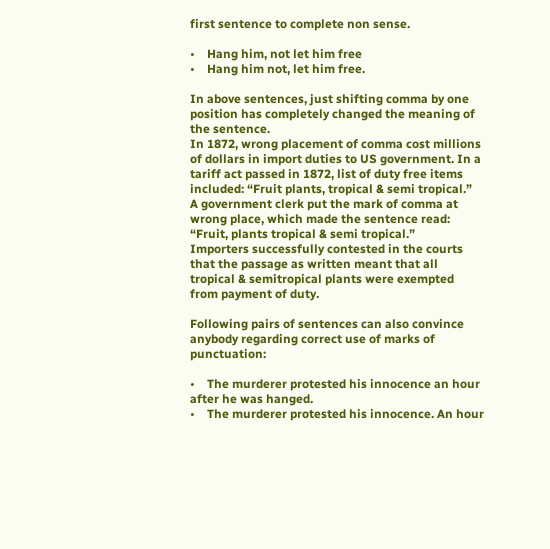first sentence to complete non sense.

•    Hang him, not let him free
•    Hang him not, let him free.

In above sentences, just shifting comma by one position has completely changed the meaning of the sentence.
In 1872, wrong placement of comma cost millions of dollars in import duties to US government. In a tariff act passed in 1872, list of duty free items included: “Fruit plants, tropical & semi tropical.”
A government clerk put the mark of comma at wrong place, which made the sentence read: “Fruit, plants tropical & semi tropical.”
Importers successfully contested in the courts that the passage as written meant that all tropical & semitropical plants were exempted from payment of duty.

Following pairs of sentences can also convince anybody regarding correct use of marks of punctuation:

•    The murderer protested his innocence an hour after he was hanged.
•    The murderer protested his innocence. An hour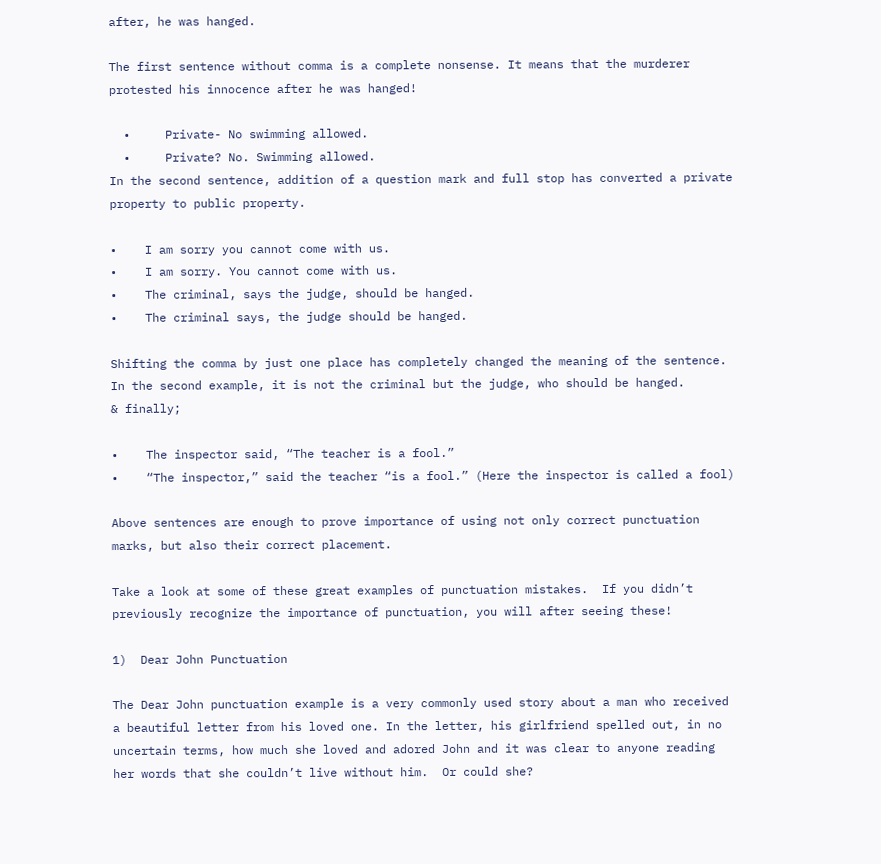after, he was hanged.

The first sentence without comma is a complete nonsense. It means that the murderer protested his innocence after he was hanged!

  •     Private- No swimming allowed.
  •     Private? No. Swimming allowed.
In the second sentence, addition of a question mark and full stop has converted a private property to public property.

•    I am sorry you cannot come with us.
•    I am sorry. You cannot come with us.
•    The criminal, says the judge, should be hanged.
•    The criminal says, the judge should be hanged.

Shifting the comma by just one place has completely changed the meaning of the sentence. In the second example, it is not the criminal but the judge, who should be hanged.
& finally;

•    The inspector said, “The teacher is a fool.”
•    “The inspector,” said the teacher “is a fool.” (Here the inspector is called a fool)

Above sentences are enough to prove importance of using not only correct punctuation marks, but also their correct placement.

Take a look at some of these great examples of punctuation mistakes.  If you didn’t previously recognize the importance of punctuation, you will after seeing these!

1)  Dear John Punctuation

The Dear John punctuation example is a very commonly used story about a man who received a beautiful letter from his loved one. In the letter, his girlfriend spelled out, in no uncertain terms, how much she loved and adored John and it was clear to anyone reading her words that she couldn’t live without him.  Or could she?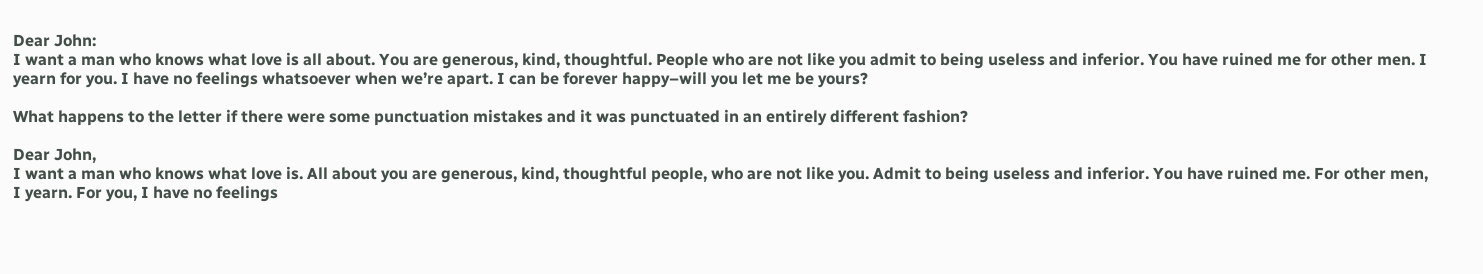Dear John:
I want a man who knows what love is all about. You are generous, kind, thoughtful. People who are not like you admit to being useless and inferior. You have ruined me for other men. I yearn for you. I have no feelings whatsoever when we’re apart. I can be forever happy–will you let me be yours?

What happens to the letter if there were some punctuation mistakes and it was punctuated in an entirely different fashion?

Dear John,
I want a man who knows what love is. All about you are generous, kind, thoughtful people, who are not like you. Admit to being useless and inferior. You have ruined me. For other men, I yearn. For you, I have no feelings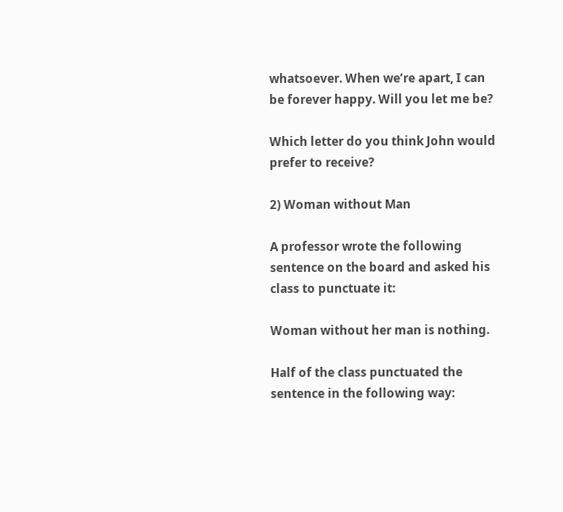whatsoever. When we’re apart, I can be forever happy. Will you let me be?

Which letter do you think John would prefer to receive?

2) Woman without Man

A professor wrote the following sentence on the board and asked his class to punctuate it:

Woman without her man is nothing.

Half of the class punctuated the sentence in the following way: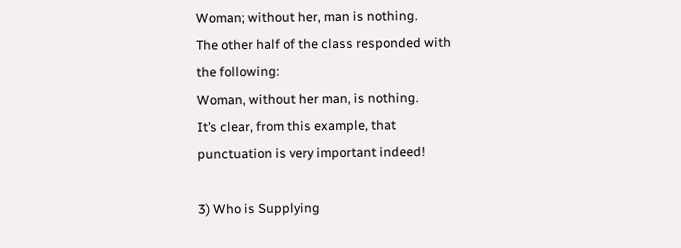Woman; without her, man is nothing.
The other half of the class responded with the following:
Woman, without her man, is nothing.
It’s clear, from this example, that punctuation is very important indeed!

3) Who is Supplying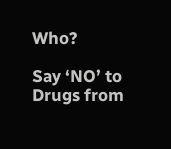Who?

Say ‘NO’ to Drugs from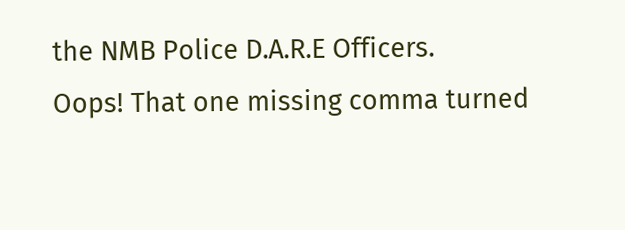the NMB Police D.A.R.E Officers.
Oops! That one missing comma turned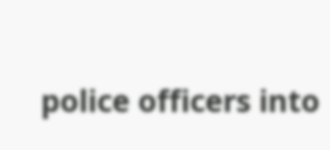police officers into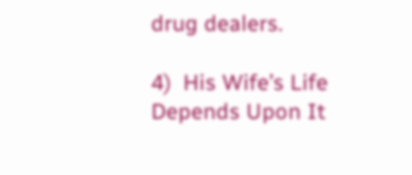drug dealers.

4)  His Wife’s Life Depends Upon It